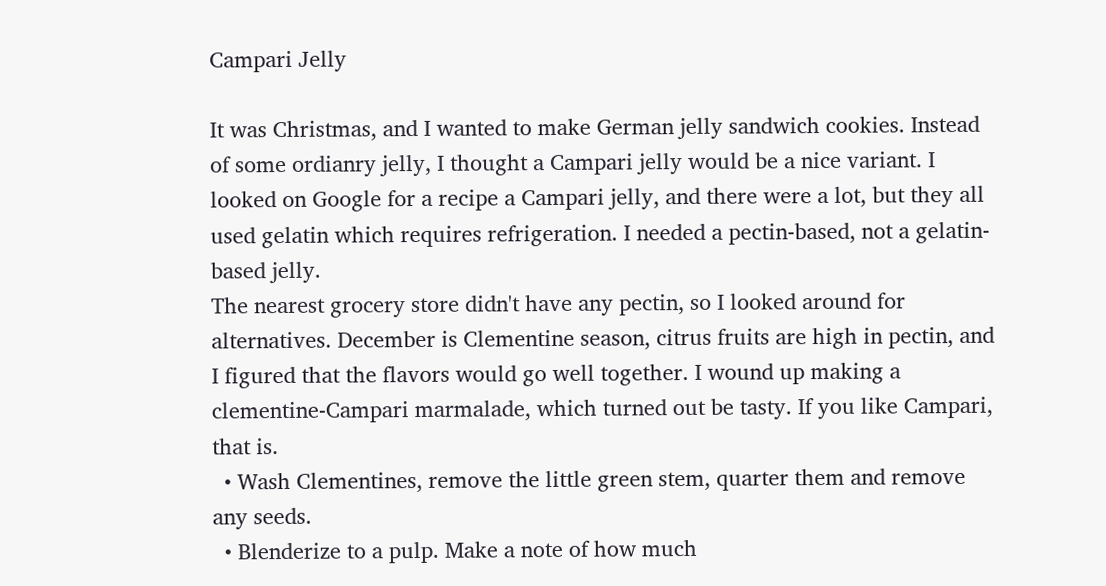Campari Jelly

It was Christmas, and I wanted to make German jelly sandwich cookies. Instead of some ordianry jelly, I thought a Campari jelly would be a nice variant. I looked on Google for a recipe a Campari jelly, and there were a lot, but they all used gelatin which requires refrigeration. I needed a pectin-based, not a gelatin-based jelly.
The nearest grocery store didn't have any pectin, so I looked around for alternatives. December is Clementine season, citrus fruits are high in pectin, and I figured that the flavors would go well together. I wound up making a clementine-Campari marmalade, which turned out be tasty. If you like Campari, that is.
  • Wash Clementines, remove the little green stem, quarter them and remove any seeds.
  • Blenderize to a pulp. Make a note of how much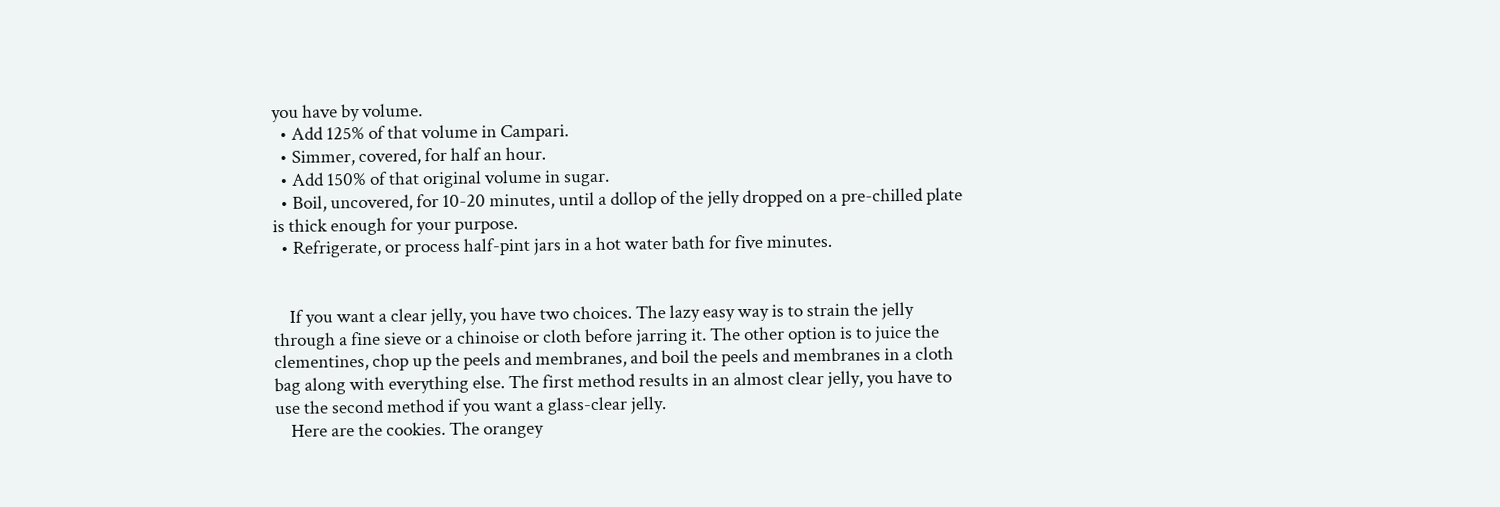you have by volume.
  • Add 125% of that volume in Campari.
  • Simmer, covered, for half an hour.
  • Add 150% of that original volume in sugar.
  • Boil, uncovered, for 10-20 minutes, until a dollop of the jelly dropped on a pre-chilled plate is thick enough for your purpose.
  • Refrigerate, or process half-pint jars in a hot water bath for five minutes.


    If you want a clear jelly, you have two choices. The lazy easy way is to strain the jelly through a fine sieve or a chinoise or cloth before jarring it. The other option is to juice the clementines, chop up the peels and membranes, and boil the peels and membranes in a cloth bag along with everything else. The first method results in an almost clear jelly, you have to use the second method if you want a glass-clear jelly.
    Here are the cookies. The orangey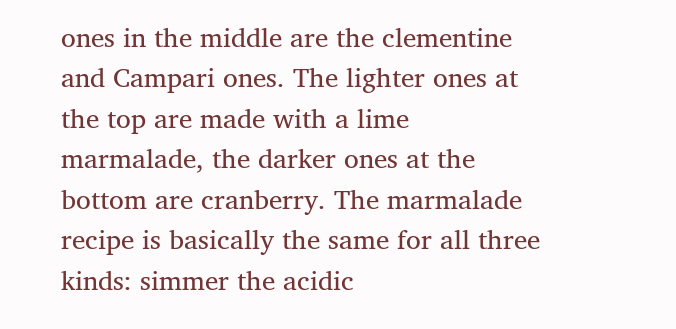ones in the middle are the clementine and Campari ones. The lighter ones at the top are made with a lime marmalade, the darker ones at the bottom are cranberry. The marmalade recipe is basically the same for all three kinds: simmer the acidic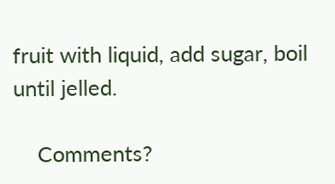fruit with liquid, add sugar, boil until jelled.

    Comments?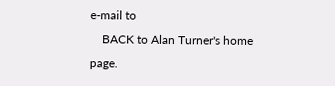e-mail to
    BACK to Alan Turner's home page.